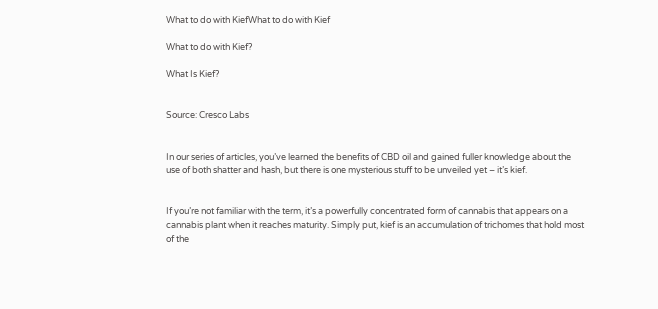What to do with KiefWhat to do with Kief

What to do with Kief?

What Is Kief?


Source: Cresco Labs


In our series of articles, you’ve learned the benefits of CBD oil and gained fuller knowledge about the use of both shatter and hash, but there is one mysterious stuff to be unveiled yet – it’s kief.


If you’re not familiar with the term, it’s a powerfully concentrated form of cannabis that appears on a cannabis plant when it reaches maturity. Simply put, kief is an accumulation of trichomes that hold most of the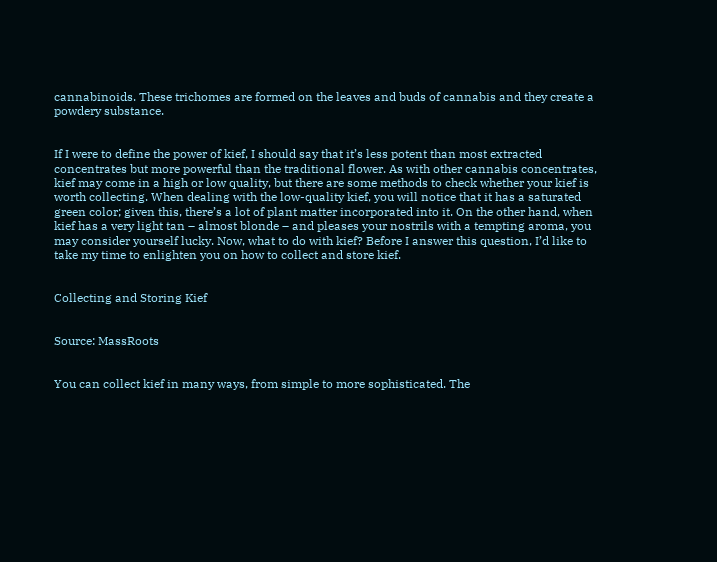cannabinoids. These trichomes are formed on the leaves and buds of cannabis and they create a powdery substance.


If I were to define the power of kief, I should say that it’s less potent than most extracted concentrates but more powerful than the traditional flower. As with other cannabis concentrates, kief may come in a high or low quality, but there are some methods to check whether your kief is worth collecting. When dealing with the low-quality kief, you will notice that it has a saturated green color; given this, there’s a lot of plant matter incorporated into it. On the other hand, when kief has a very light tan – almost blonde – and pleases your nostrils with a tempting aroma, you may consider yourself lucky. Now, what to do with kief? Before I answer this question, I’d like to take my time to enlighten you on how to collect and store kief.


Collecting and Storing Kief


Source: MassRoots


You can collect kief in many ways, from simple to more sophisticated. The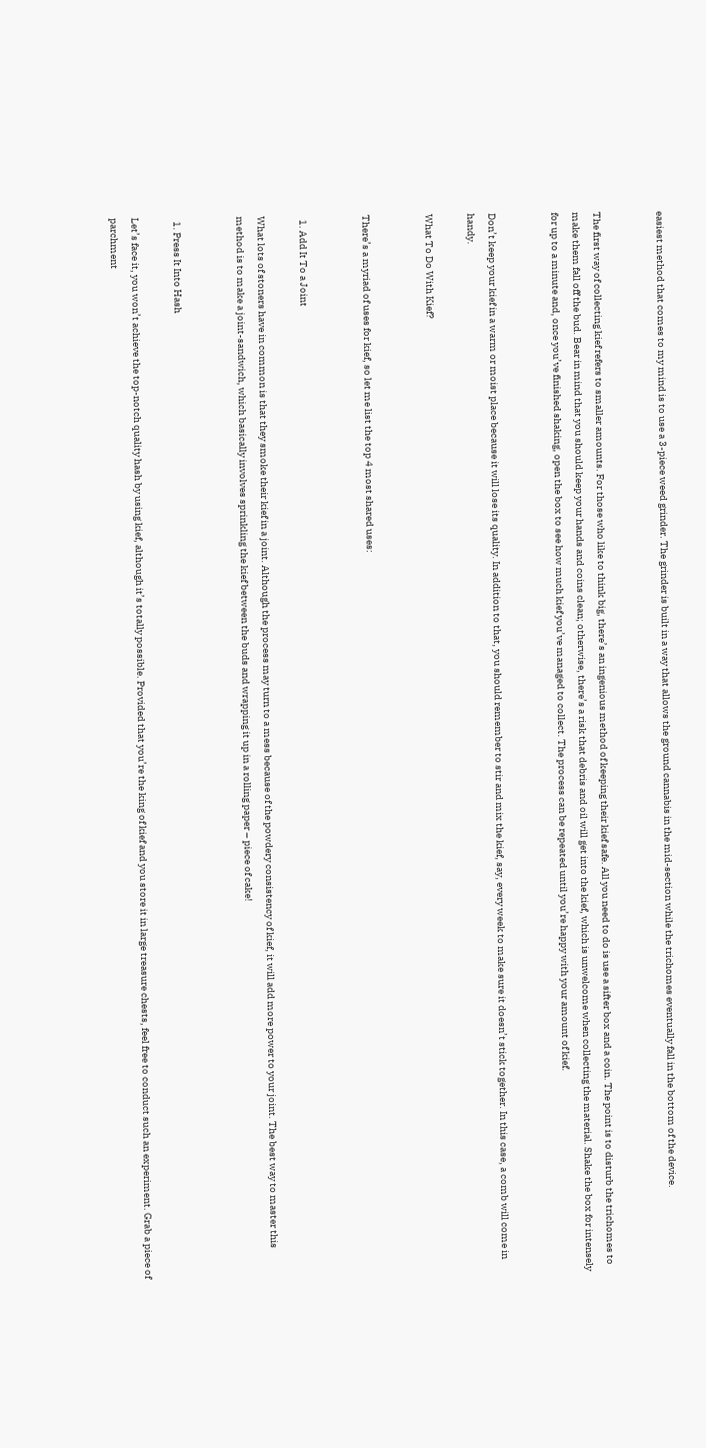easiest method that comes to my mind is to use a 3-piece weed grinder. The grinder is built in a way that allows the ground cannabis in the mid-section while the trichomes eventually fall in the bottom of the device.


The first way of collecting kief refers to smaller amounts. For those who like to think big, there’s an ingenious method of keeping their kief safe. All you need to do is use a sifter box and a coin. The point is to disturb the trichomes to make them fall off the bud. Bear in mind that you should keep your hands and coins clean; otherwise, there’s a risk that debris and oil will get into the kief, which is unwelcome when collecting the material. Shake the box for intensely for up to a minute and, once you’ve finished shaking, open the box to see how much kief you’ve managed to collect. The process can be repeated until you’re happy with your amount of kief.


Don’t keep your kief in a warm or moist place because it will lose its quality. In addition to that, you should remember to stir and mix the kief, say, every week to make sure it doesn’t stick together. In this case, a comb will come in handy.

What To Do With Kief?


There’s a myriad of uses for kief, so let me list the top 4 most shared uses:


  1. Add It To a Joint

What lots of stoners have in common is that they smoke their kief in a joint. Although the process may turn to a mess because of the powdery consistency of kief, it will add more power to your joint. The best way to master this method is to make a joint-sandwich, which basically involves sprinkling the kief between the buds and wrapping it up in a rolling paper – piece of cake!


  1. Press It Into Hash

Let’s face it, you won’t achieve the top-notch quality hash by using kief, although it’s totally possible. Provided that you’re the king of kief and you store it in large treasure chests, feel free to conduct such an experiment. Grab a piece of parchment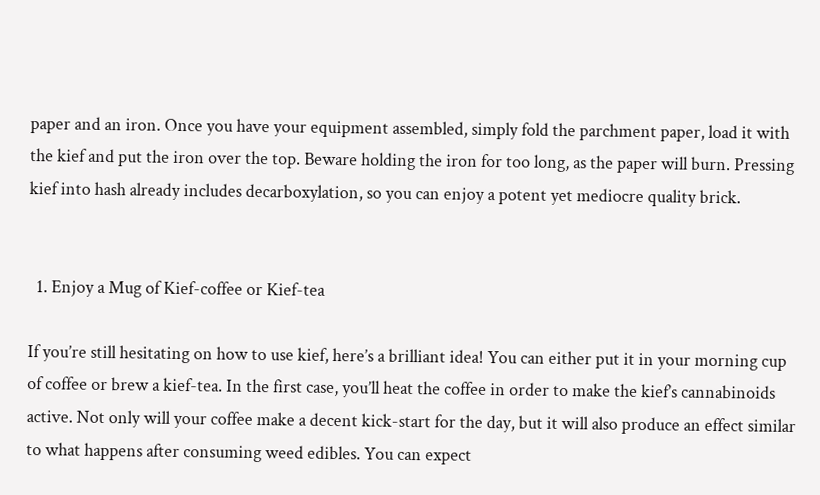paper and an iron. Once you have your equipment assembled, simply fold the parchment paper, load it with the kief and put the iron over the top. Beware holding the iron for too long, as the paper will burn. Pressing kief into hash already includes decarboxylation, so you can enjoy a potent yet mediocre quality brick.


  1. Enjoy a Mug of Kief-coffee or Kief-tea

If you’re still hesitating on how to use kief, here’s a brilliant idea! You can either put it in your morning cup of coffee or brew a kief-tea. In the first case, you’ll heat the coffee in order to make the kief’s cannabinoids active. Not only will your coffee make a decent kick-start for the day, but it will also produce an effect similar to what happens after consuming weed edibles. You can expect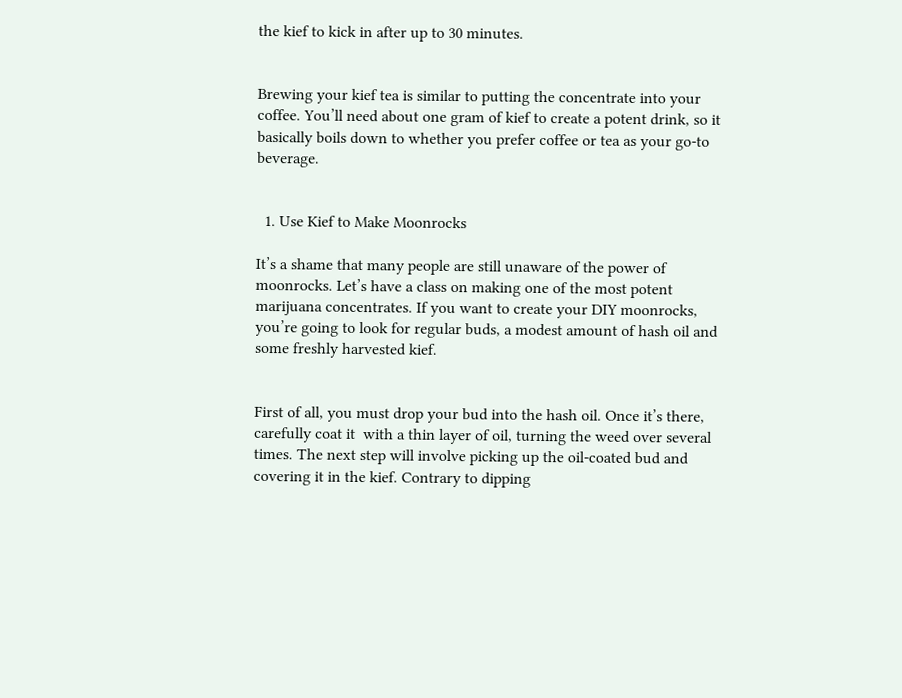the kief to kick in after up to 30 minutes.


Brewing your kief tea is similar to putting the concentrate into your coffee. You’ll need about one gram of kief to create a potent drink, so it basically boils down to whether you prefer coffee or tea as your go-to beverage.


  1. Use Kief to Make Moonrocks

It’s a shame that many people are still unaware of the power of moonrocks. Let’s have a class on making one of the most potent marijuana concentrates. If you want to create your DIY moonrocks, you’re going to look for regular buds, a modest amount of hash oil and some freshly harvested kief.


First of all, you must drop your bud into the hash oil. Once it’s there, carefully coat it  with a thin layer of oil, turning the weed over several times. The next step will involve picking up the oil-coated bud and covering it in the kief. Contrary to dipping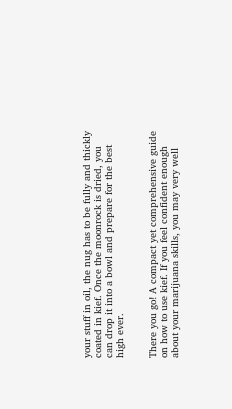your stuff in oil, the nug has to be fully and thickly coated in kief. Once the moonrock is dried, you can drop it into a bowl and prepare for the best high ever.


There you go! A compact yet comprehensive guide on how to use kief. If you feel confident enough about your marijuana skills, you may very well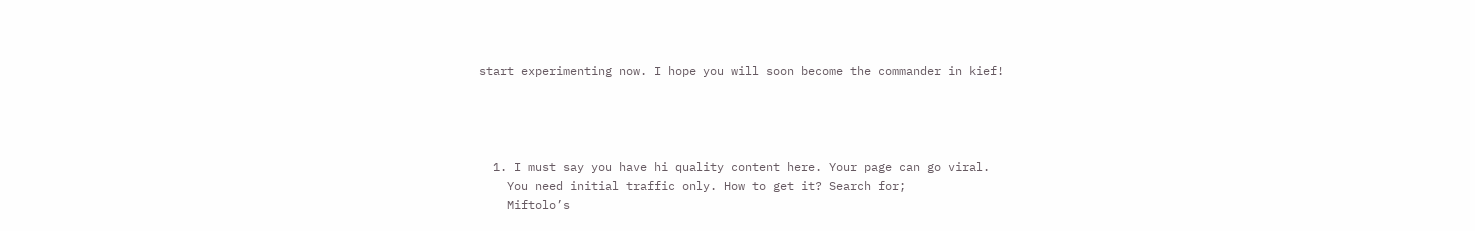start experimenting now. I hope you will soon become the commander in kief!




  1. I must say you have hi quality content here. Your page can go viral.
    You need initial traffic only. How to get it? Search for;
    Miftolo’s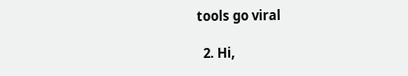tools go viral

  2. Hi,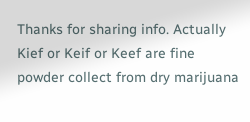Thanks for sharing info. Actually Kief or Keif or Keef are fine powder collect from dry marijuana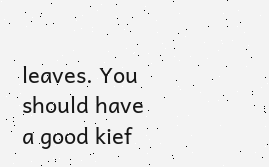leaves. You should have a good kief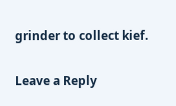grinder to collect kief.


Leave a Reply